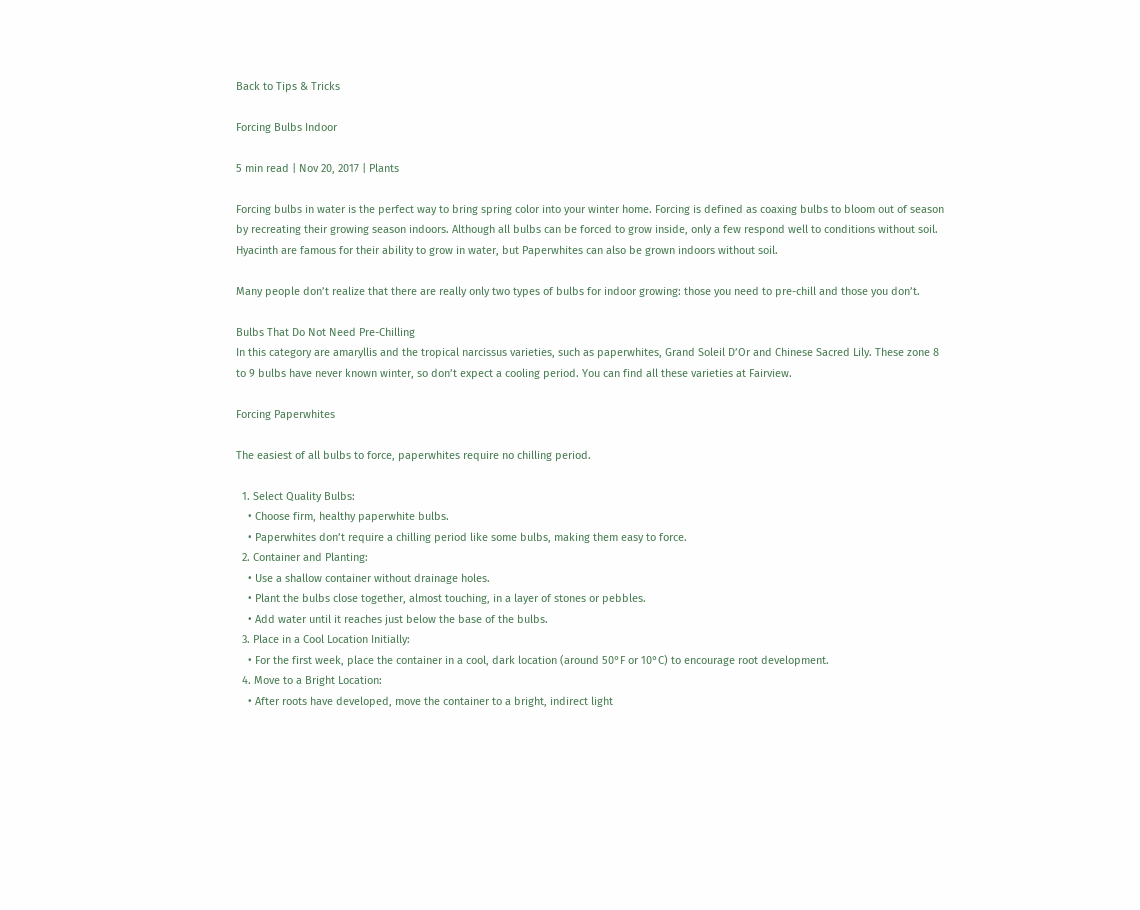Back to Tips & Tricks

Forcing Bulbs Indoor

5 min read | Nov 20, 2017 | Plants

Forcing bulbs in water is the perfect way to bring spring color into your winter home. Forcing is defined as coaxing bulbs to bloom out of season by recreating their growing season indoors. Although all bulbs can be forced to grow inside, only a few respond well to conditions without soil. Hyacinth are famous for their ability to grow in water, but Paperwhites can also be grown indoors without soil.

Many people don’t realize that there are really only two types of bulbs for indoor growing: those you need to pre-chill and those you don’t.

Bulbs That Do Not Need Pre-Chilling
In this category are amaryllis and the tropical narcissus varieties, such as paperwhites, Grand Soleil D’Or and Chinese Sacred Lily. These zone 8 to 9 bulbs have never known winter, so don’t expect a cooling period. You can find all these varieties at Fairview.

Forcing Paperwhites

The easiest of all bulbs to force, paperwhites require no chilling period.

  1. Select Quality Bulbs:
    • Choose firm, healthy paperwhite bulbs.
    • Paperwhites don’t require a chilling period like some bulbs, making them easy to force.
  2. Container and Planting:
    • Use a shallow container without drainage holes.
    • Plant the bulbs close together, almost touching, in a layer of stones or pebbles.
    • Add water until it reaches just below the base of the bulbs.
  3. Place in a Cool Location Initially:
    • For the first week, place the container in a cool, dark location (around 50°F or 10°C) to encourage root development.
  4. Move to a Bright Location:
    • After roots have developed, move the container to a bright, indirect light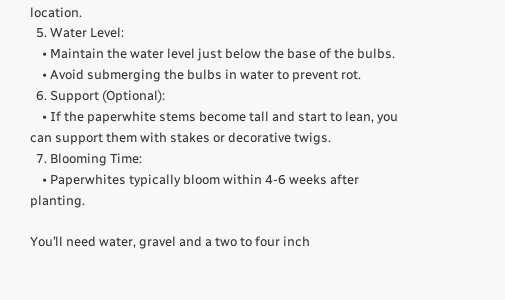location.
  5. Water Level:
    • Maintain the water level just below the base of the bulbs.
    • Avoid submerging the bulbs in water to prevent rot.
  6. Support (Optional):
    • If the paperwhite stems become tall and start to lean, you can support them with stakes or decorative twigs.
  7. Blooming Time:
    • Paperwhites typically bloom within 4-6 weeks after planting.

You’ll need water, gravel and a two to four inch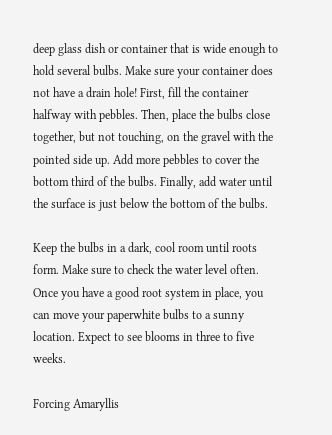deep glass dish or container that is wide enough to hold several bulbs. Make sure your container does not have a drain hole! First, fill the container halfway with pebbles. Then, place the bulbs close together, but not touching, on the gravel with the pointed side up. Add more pebbles to cover the bottom third of the bulbs. Finally, add water until the surface is just below the bottom of the bulbs.

Keep the bulbs in a dark, cool room until roots form. Make sure to check the water level often. Once you have a good root system in place, you can move your paperwhite bulbs to a sunny location. Expect to see blooms in three to five weeks.

Forcing Amaryllis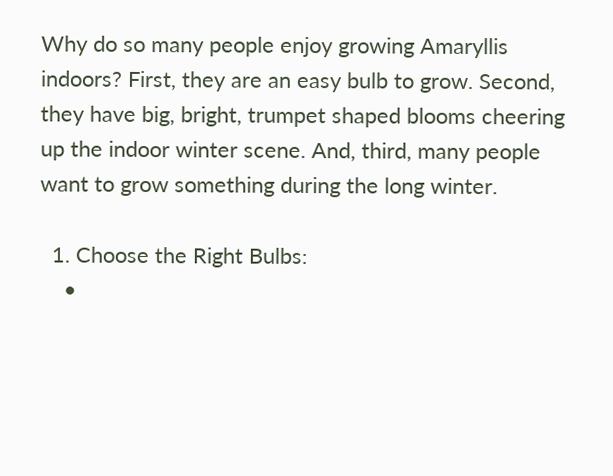Why do so many people enjoy growing Amaryllis indoors? First, they are an easy bulb to grow. Second, they have big, bright, trumpet shaped blooms cheering up the indoor winter scene. And, third, many people want to grow something during the long winter.

  1. Choose the Right Bulbs:
    •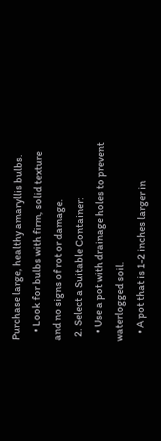Purchase large, healthy amaryllis bulbs.
    • Look for bulbs with firm, solid texture and no signs of rot or damage.
  2. Select a Suitable Container:
    • Use a pot with drainage holes to prevent waterlogged soil.
    • A pot that is 1-2 inches larger in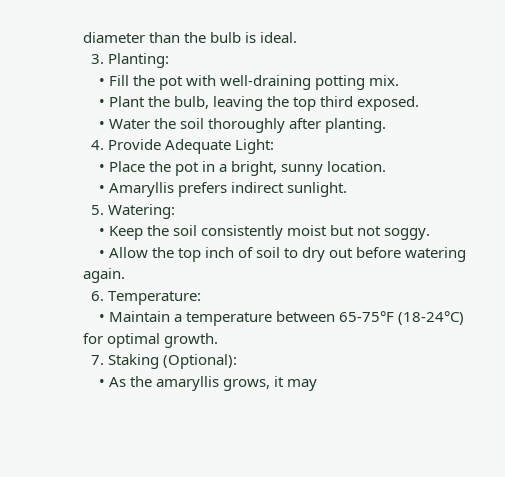diameter than the bulb is ideal.
  3. Planting:
    • Fill the pot with well-draining potting mix.
    • Plant the bulb, leaving the top third exposed.
    • Water the soil thoroughly after planting.
  4. Provide Adequate Light:
    • Place the pot in a bright, sunny location.
    • Amaryllis prefers indirect sunlight.
  5. Watering:
    • Keep the soil consistently moist but not soggy.
    • Allow the top inch of soil to dry out before watering again.
  6. Temperature:
    • Maintain a temperature between 65-75°F (18-24°C) for optimal growth.
  7. Staking (Optional):
    • As the amaryllis grows, it may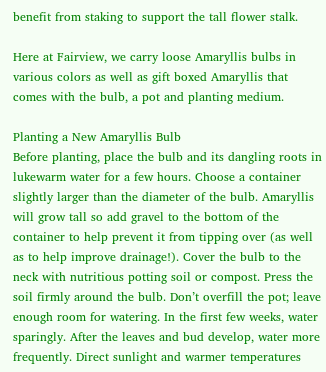benefit from staking to support the tall flower stalk.

Here at Fairview, we carry loose Amaryllis bulbs in various colors as well as gift boxed Amaryllis that comes with the bulb, a pot and planting medium.

Planting a New Amaryllis Bulb
Before planting, place the bulb and its dangling roots in lukewarm water for a few hours. Choose a container slightly larger than the diameter of the bulb. Amaryllis will grow tall so add gravel to the bottom of the container to help prevent it from tipping over (as well as to help improve drainage!). Cover the bulb to the neck with nutritious potting soil or compost. Press the soil firmly around the bulb. Don’t overfill the pot; leave enough room for watering. In the first few weeks, water sparingly. After the leaves and bud develop, water more frequently. Direct sunlight and warmer temperatures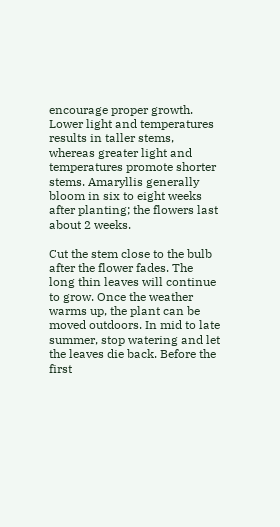encourage proper growth. Lower light and temperatures results in taller stems, whereas greater light and temperatures promote shorter stems. Amaryllis generally bloom in six to eight weeks after planting; the flowers last about 2 weeks.

Cut the stem close to the bulb after the flower fades. The long thin leaves will continue to grow. Once the weather warms up, the plant can be moved outdoors. In mid to late summer, stop watering and let the leaves die back. Before the first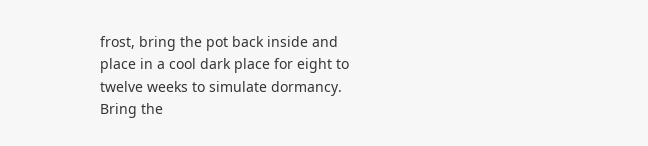frost, bring the pot back inside and place in a cool dark place for eight to twelve weeks to simulate dormancy. Bring the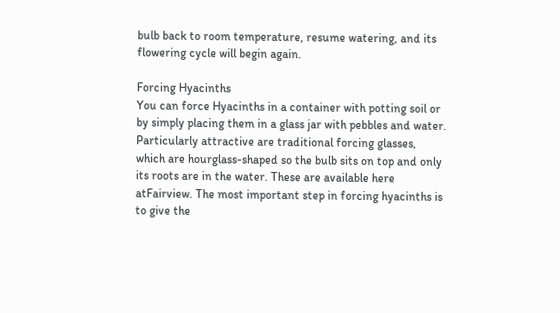bulb back to room temperature, resume watering, and its flowering cycle will begin again.

Forcing Hyacinths
You can force Hyacinths in a container with potting soil or by simply placing them in a glass jar with pebbles and water. Particularly attractive are traditional forcing glasses, which are hourglass-shaped so the bulb sits on top and only its roots are in the water. These are available here atFairview. The most important step in forcing hyacinths is to give the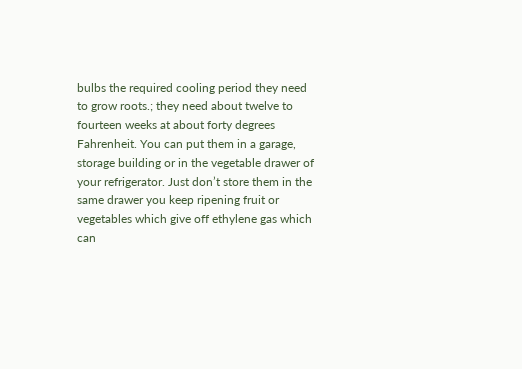bulbs the required cooling period they need to grow roots.; they need about twelve to fourteen weeks at about forty degrees Fahrenheit. You can put them in a garage, storage building or in the vegetable drawer of your refrigerator. Just don’t store them in the same drawer you keep ripening fruit or vegetables which give off ethylene gas which can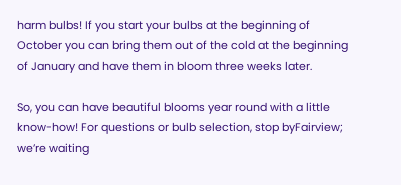harm bulbs! If you start your bulbs at the beginning of October you can bring them out of the cold at the beginning of January and have them in bloom three weeks later.

So, you can have beautiful blooms year round with a little know-how! For questions or bulb selection, stop byFairview; we’re waiting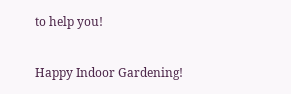to help you!

Happy Indoor Gardening!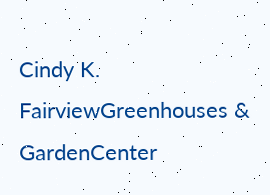Cindy K.
FairviewGreenhouses & GardenCenter